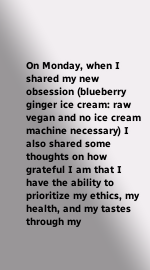On Monday, when I shared my new obsession (blueberry ginger ice cream: raw vegan and no ice cream machine necessary) I also shared some thoughts on how grateful I am that I have the ability to prioritize my ethics, my health, and my tastes through my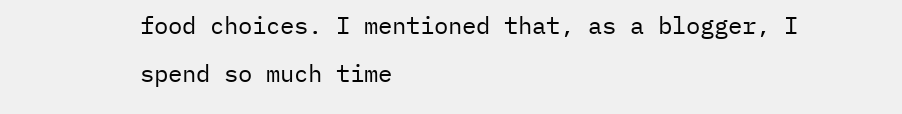food choices. I mentioned that, as a blogger, I spend so much time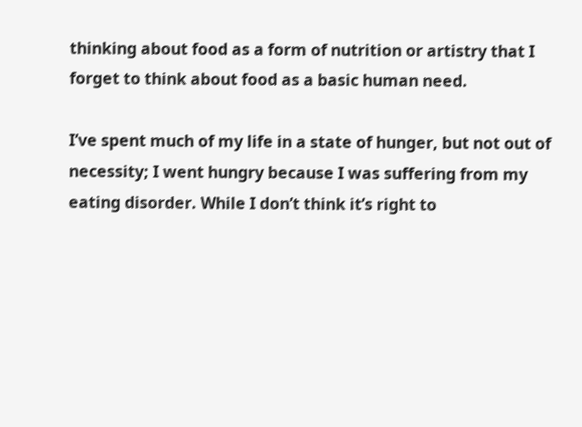thinking about food as a form of nutrition or artistry that I forget to think about food as a basic human need.

I’ve spent much of my life in a state of hunger, but not out of necessity; I went hungry because I was suffering from my eating disorder. While I don’t think it’s right to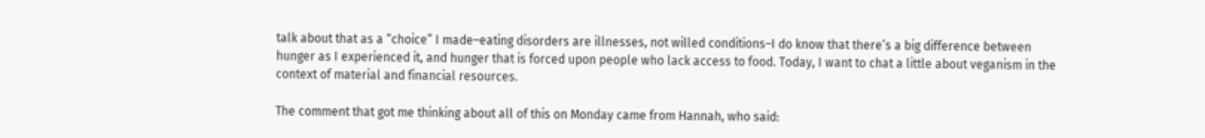talk about that as a “choice” I made–eating disorders are illnesses, not willed conditions–I do know that there’s a big difference between hunger as I experienced it, and hunger that is forced upon people who lack access to food. Today, I want to chat a little about veganism in the context of material and financial resources.

The comment that got me thinking about all of this on Monday came from Hannah, who said: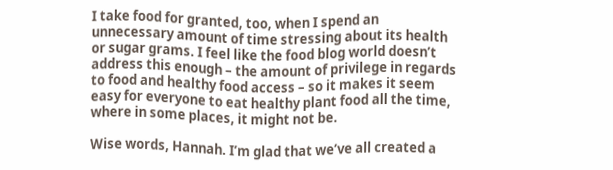I take food for granted, too, when I spend an unnecessary amount of time stressing about its health or sugar grams. I feel like the food blog world doesn’t address this enough – the amount of privilege in regards to food and healthy food access – so it makes it seem easy for everyone to eat healthy plant food all the time, where in some places, it might not be.

Wise words, Hannah. I’m glad that we’ve all created a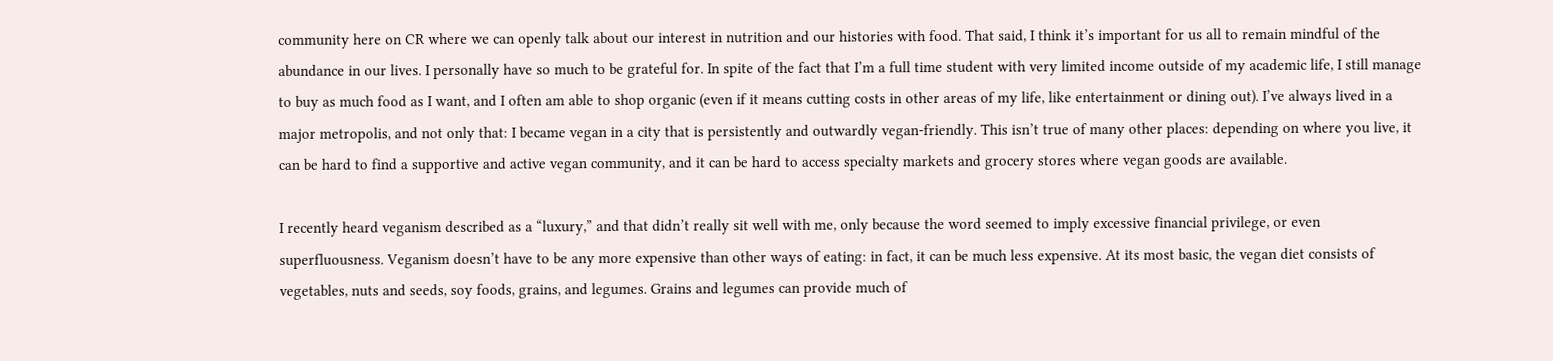community here on CR where we can openly talk about our interest in nutrition and our histories with food. That said, I think it’s important for us all to remain mindful of the abundance in our lives. I personally have so much to be grateful for. In spite of the fact that I’m a full time student with very limited income outside of my academic life, I still manage to buy as much food as I want, and I often am able to shop organic (even if it means cutting costs in other areas of my life, like entertainment or dining out). I’ve always lived in a major metropolis, and not only that: I became vegan in a city that is persistently and outwardly vegan-friendly. This isn’t true of many other places: depending on where you live, it can be hard to find a supportive and active vegan community, and it can be hard to access specialty markets and grocery stores where vegan goods are available.

I recently heard veganism described as a “luxury,” and that didn’t really sit well with me, only because the word seemed to imply excessive financial privilege, or even superfluousness. Veganism doesn’t have to be any more expensive than other ways of eating: in fact, it can be much less expensive. At its most basic, the vegan diet consists of vegetables, nuts and seeds, soy foods, grains, and legumes. Grains and legumes can provide much of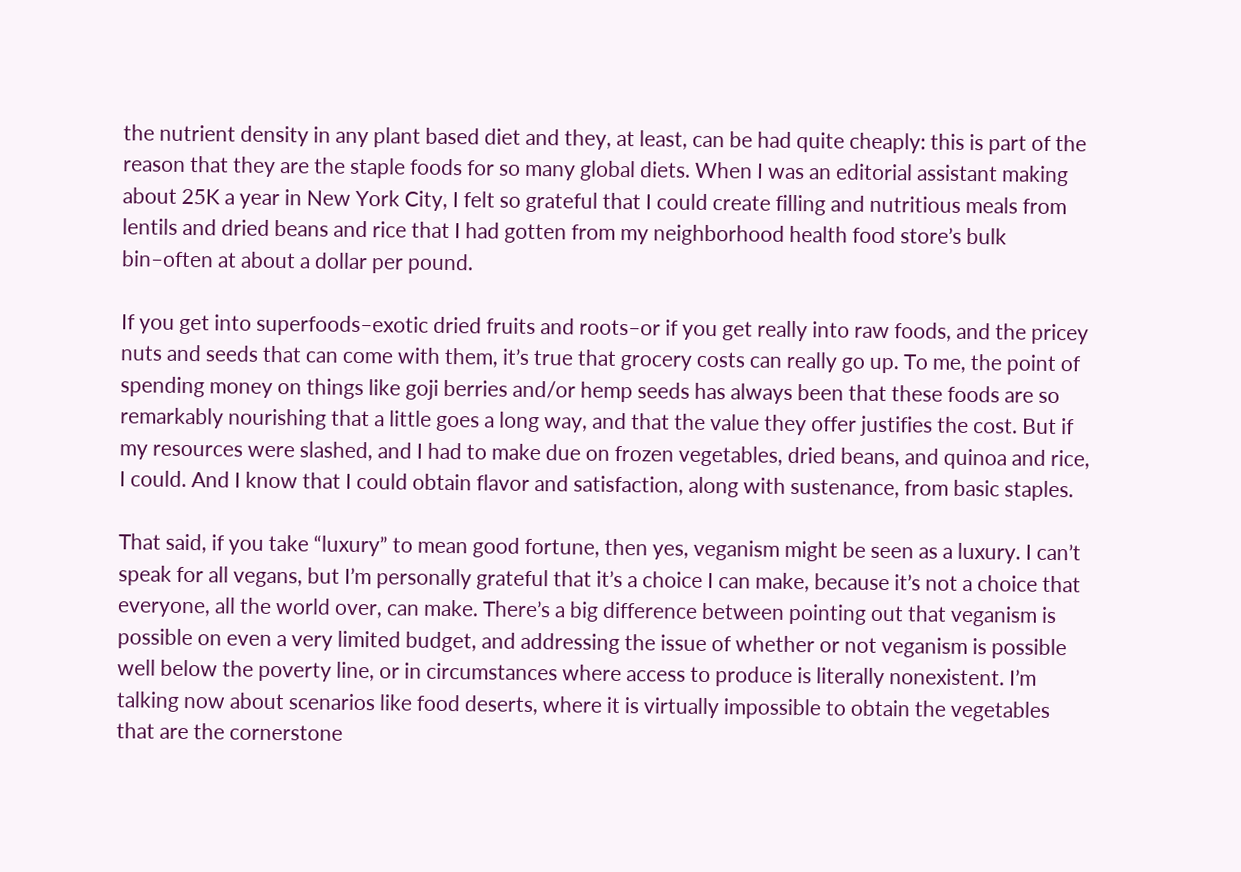the nutrient density in any plant based diet and they, at least, can be had quite cheaply: this is part of the reason that they are the staple foods for so many global diets. When I was an editorial assistant making about 25K a year in New York City, I felt so grateful that I could create filling and nutritious meals from lentils and dried beans and rice that I had gotten from my neighborhood health food store’s bulk bin–often at about a dollar per pound.

If you get into superfoods–exotic dried fruits and roots–or if you get really into raw foods, and the pricey nuts and seeds that can come with them, it’s true that grocery costs can really go up. To me, the point of spending money on things like goji berries and/or hemp seeds has always been that these foods are so remarkably nourishing that a little goes a long way, and that the value they offer justifies the cost. But if my resources were slashed, and I had to make due on frozen vegetables, dried beans, and quinoa and rice, I could. And I know that I could obtain flavor and satisfaction, along with sustenance, from basic staples.

That said, if you take “luxury” to mean good fortune, then yes, veganism might be seen as a luxury. I can’t speak for all vegans, but I’m personally grateful that it’s a choice I can make, because it’s not a choice that everyone, all the world over, can make. There’s a big difference between pointing out that veganism is possible on even a very limited budget, and addressing the issue of whether or not veganism is possible well below the poverty line, or in circumstances where access to produce is literally nonexistent. I’m talking now about scenarios like food deserts, where it is virtually impossible to obtain the vegetables that are the cornerstone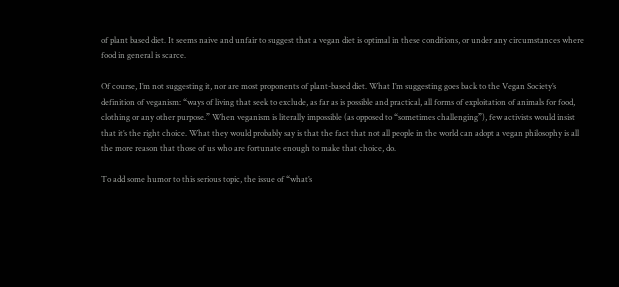of plant based diet. It seems naive and unfair to suggest that a vegan diet is optimal in these conditions, or under any circumstances where food in general is scarce.

Of course, I’m not suggesting it, nor are most proponents of plant-based diet. What I’m suggesting goes back to the Vegan Society’s definition of veganism: “ways of living that seek to exclude, as far as is possible and practical, all forms of exploitation of animals for food, clothing or any other purpose.” When veganism is literally impossible (as opposed to “sometimes challenging”), few activists would insist that it’s the right choice. What they would probably say is that the fact that not all people in the world can adopt a vegan philosophy is all the more reason that those of us who are fortunate enough to make that choice, do.

To add some humor to this serious topic, the issue of “what’s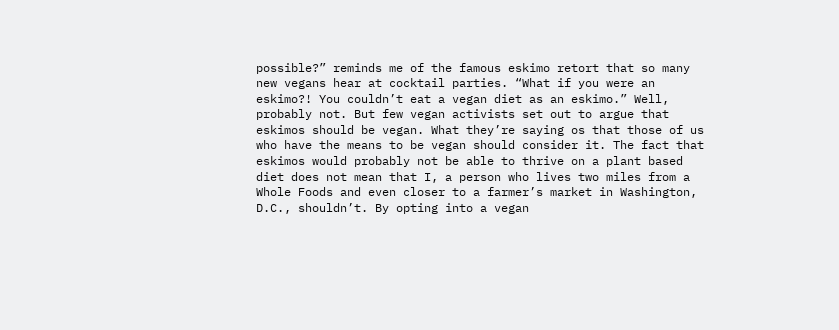possible?” reminds me of the famous eskimo retort that so many new vegans hear at cocktail parties. “What if you were an eskimo?! You couldn’t eat a vegan diet as an eskimo.” Well, probably not. But few vegan activists set out to argue that eskimos should be vegan. What they’re saying os that those of us who have the means to be vegan should consider it. The fact that eskimos would probably not be able to thrive on a plant based diet does not mean that I, a person who lives two miles from a Whole Foods and even closer to a farmer’s market in Washington, D.C., shouldn’t. By opting into a vegan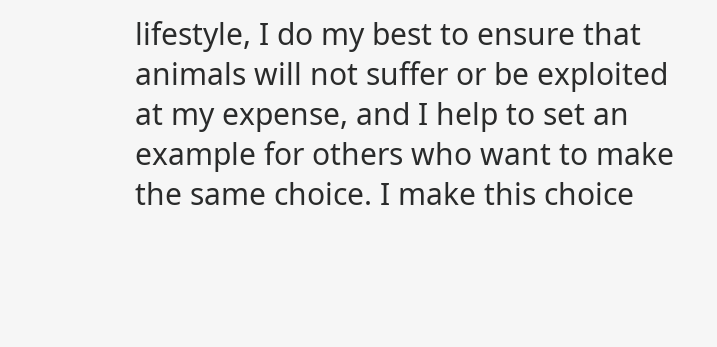lifestyle, I do my best to ensure that animals will not suffer or be exploited at my expense, and I help to set an example for others who want to make the same choice. I make this choice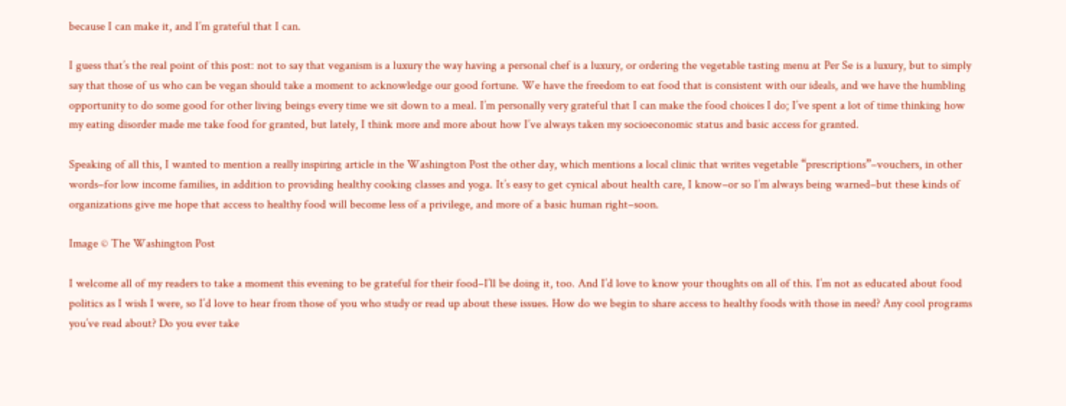because I can make it, and I’m grateful that I can.

I guess that’s the real point of this post: not to say that veganism is a luxury the way having a personal chef is a luxury, or ordering the vegetable tasting menu at Per Se is a luxury, but to simply say that those of us who can be vegan should take a moment to acknowledge our good fortune. We have the freedom to eat food that is consistent with our ideals, and we have the humbling opportunity to do some good for other living beings every time we sit down to a meal. I’m personally very grateful that I can make the food choices I do; I’ve spent a lot of time thinking how my eating disorder made me take food for granted, but lately, I think more and more about how I’ve always taken my socioeconomic status and basic access for granted.

Speaking of all this, I wanted to mention a really inspiring article in the Washington Post the other day, which mentions a local clinic that writes vegetable “prescriptions”–vouchers, in other words–for low income families, in addition to providing healthy cooking classes and yoga. It’s easy to get cynical about health care, I know–or so I’m always being warned–but these kinds of organizations give me hope that access to healthy food will become less of a privilege, and more of a basic human right–soon.

Image © The Washington Post

I welcome all of my readers to take a moment this evening to be grateful for their food–I’ll be doing it, too. And I’d love to know your thoughts on all of this. I’m not as educated about food politics as I wish I were, so I’d love to hear from those of you who study or read up about these issues. How do we begin to share access to healthy foods with those in need? Any cool programs you’ve read about? Do you ever take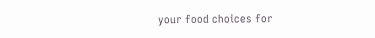your food choices for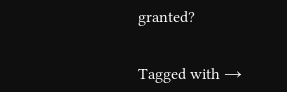granted?


Tagged with →